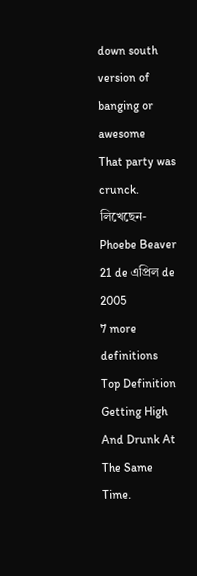down south version of banging or awesome
That party was crunck.
লিখেছেন- Phoebe Beaver 21 de এপ্রিল de 2005
7 more definitions
Top Definition
Getting High And Drunk At The Same Time.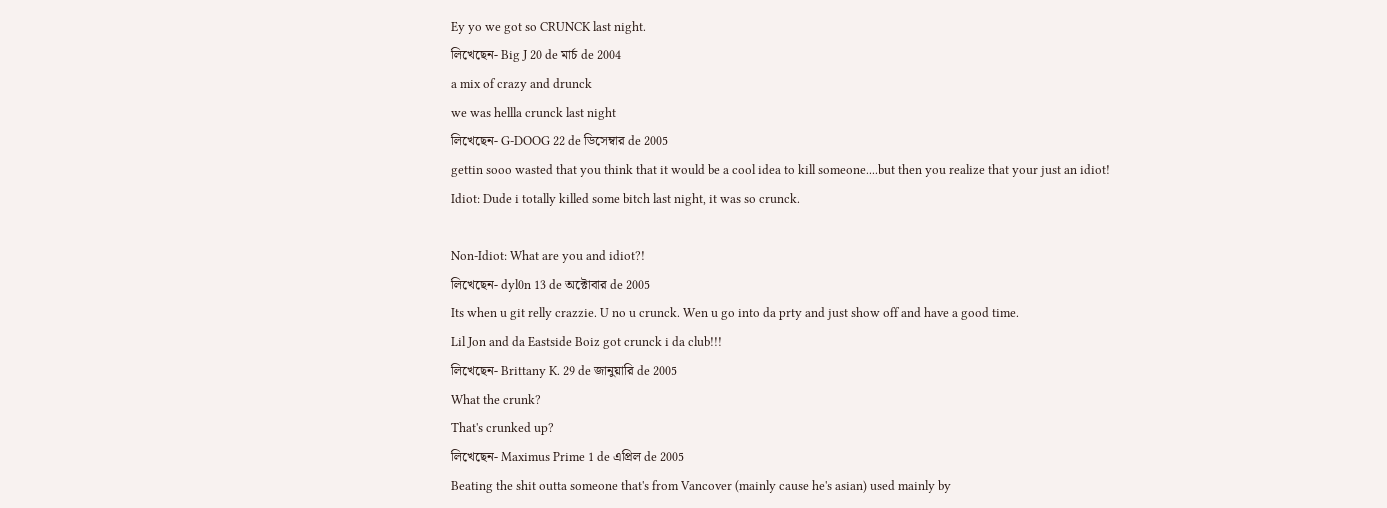Ey yo we got so CRUNCK last night.
লিখেছেন- Big J 20 de মার্চ de 2004
a mix of crazy and drunck
we was hellla crunck last night
লিখেছেন- G-DOOG 22 de ডিসেম্বার de 2005
gettin sooo wasted that you think that it would be a cool idea to kill someone....but then you realize that your just an idiot!
Idiot: Dude i totally killed some bitch last night, it was so crunck.

Non-Idiot: What are you and idiot?!
লিখেছেন- dyl0n 13 de অক্টোবার de 2005
Its when u git relly crazzie. U no u crunck. Wen u go into da prty and just show off and have a good time.
Lil Jon and da Eastside Boiz got crunck i da club!!!
লিখেছেন- Brittany K. 29 de জানুয়ারি de 2005
What the crunk?
That's crunked up?
লিখেছেন- Maximus Prime 1 de এপ্রিল de 2005
Beating the shit outta someone that's from Vancover (mainly cause he's asian) used mainly by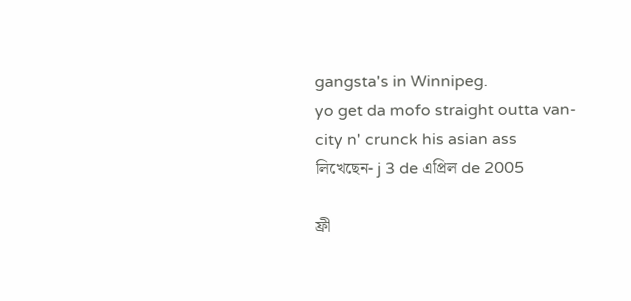gangsta's in Winnipeg.
yo get da mofo straight outta van-city n' crunck his asian ass
লিখেছেন- j 3 de এপ্রিল de 2005

ফ্রী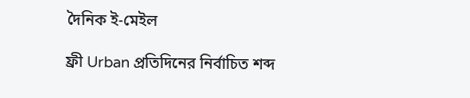দৈনিক ই-মেইল

ফ্রী Urban প্রতিদিনের নির্বাচিত শব্দ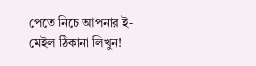পেতে নিচে আপনার ই-মেইল ঠিকানা লিখুন!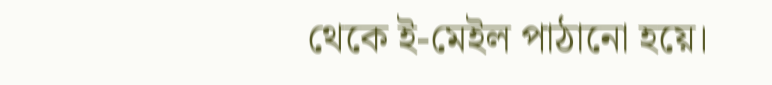থেকে ই-মেইল পাঠানো হয়ে।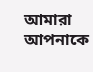আমারা আপনাকে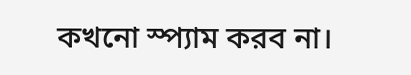কখনো স্প্যাম করব না।